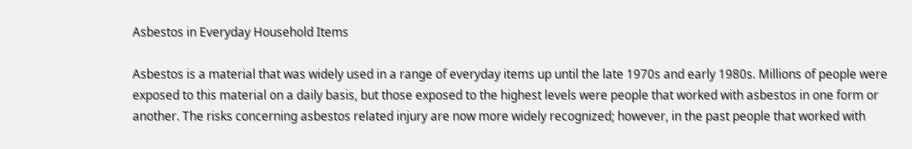Asbestos in Everyday Household Items

Asbestos is a material that was widely used in a range of everyday items up until the late 1970s and early 1980s. Millions of people were exposed to this material on a daily basis, but those exposed to the highest levels were people that worked with asbestos in one form or another. The risks concerning asbestos related injury are now more widely recognized; however, in the past people that worked with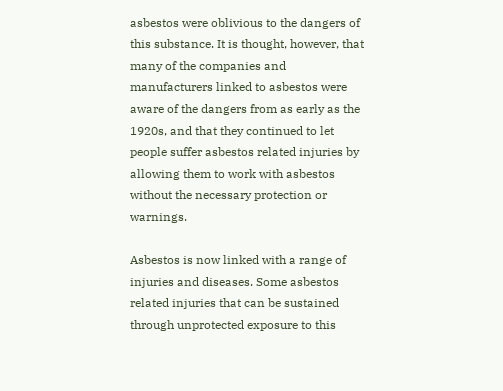asbestos were oblivious to the dangers of this substance. It is thought, however, that many of the companies and manufacturers linked to asbestos were aware of the dangers from as early as the 1920s, and that they continued to let people suffer asbestos related injuries by allowing them to work with asbestos without the necessary protection or warnings.

Asbestos is now linked with a range of injuries and diseases. Some asbestos related injuries that can be sustained through unprotected exposure to this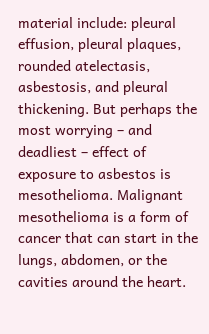material include: pleural effusion, pleural plaques, rounded atelectasis, asbestosis, and pleural thickening. But perhaps the most worrying – and deadliest – effect of exposure to asbestos is mesothelioma. Malignant mesothelioma is a form of cancer that can start in the lungs, abdomen, or the cavities around the heart.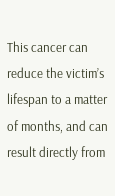This cancer can reduce the victim’s lifespan to a matter of months, and can result directly from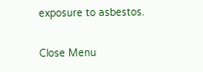exposure to asbestos.

Close Menu